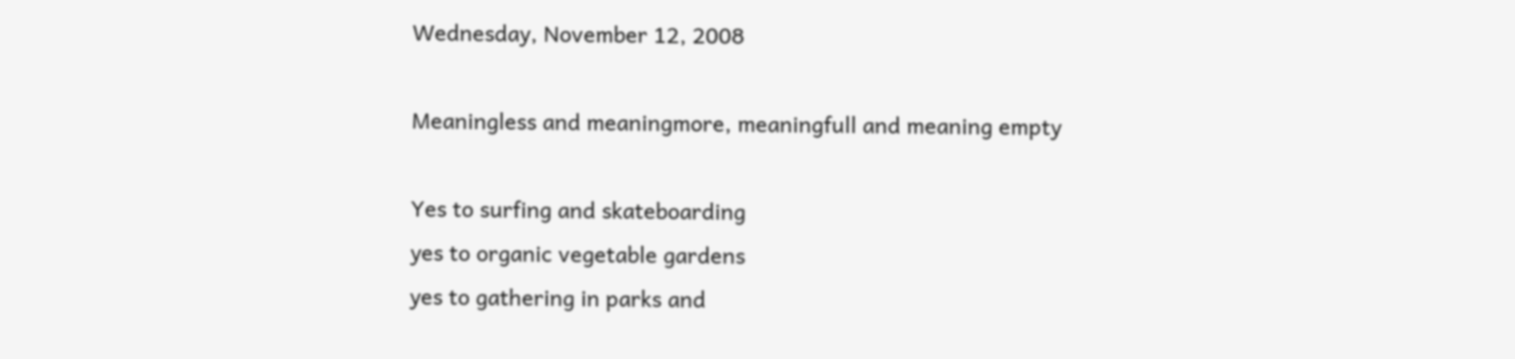Wednesday, November 12, 2008

Meaningless and meaningmore, meaningfull and meaning empty

Yes to surfing and skateboarding
yes to organic vegetable gardens
yes to gathering in parks and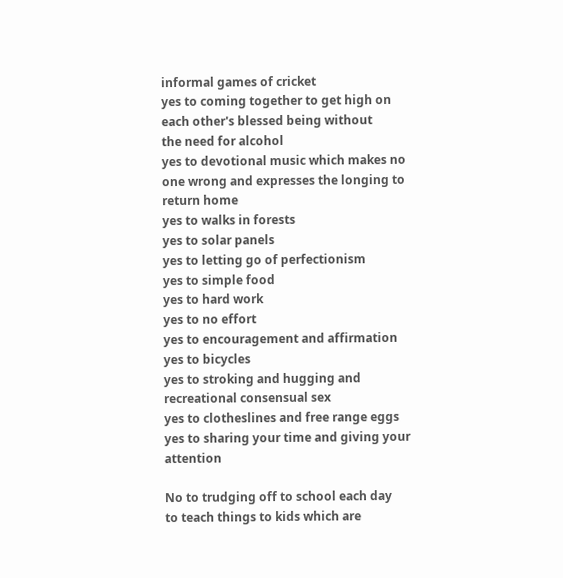informal games of cricket
yes to coming together to get high on each other's blessed being without
the need for alcohol
yes to devotional music which makes no one wrong and expresses the longing to return home
yes to walks in forests
yes to solar panels
yes to letting go of perfectionism
yes to simple food
yes to hard work
yes to no effort
yes to encouragement and affirmation
yes to bicycles
yes to stroking and hugging and recreational consensual sex
yes to clotheslines and free range eggs
yes to sharing your time and giving your attention

No to trudging off to school each day
to teach things to kids which are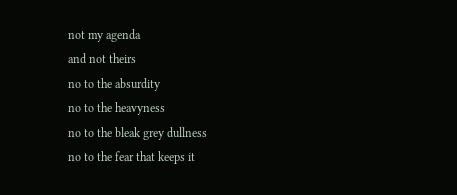not my agenda
and not theirs
no to the absurdity
no to the heavyness
no to the bleak grey dullness
no to the fear that keeps it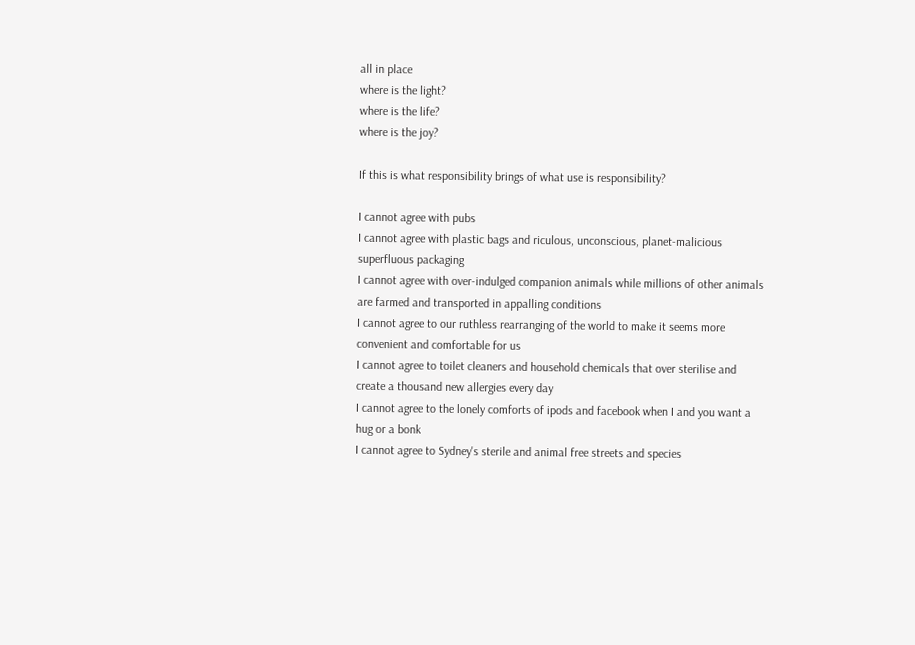all in place
where is the light?
where is the life?
where is the joy?

If this is what responsibility brings of what use is responsibility?

I cannot agree with pubs
I cannot agree with plastic bags and riculous, unconscious, planet-malicious superfluous packaging
I cannot agree with over-indulged companion animals while millions of other animals are farmed and transported in appalling conditions
I cannot agree to our ruthless rearranging of the world to make it seems more convenient and comfortable for us
I cannot agree to toilet cleaners and household chemicals that over sterilise and create a thousand new allergies every day
I cannot agree to the lonely comforts of ipods and facebook when I and you want a hug or a bonk
I cannot agree to Sydney's sterile and animal free streets and species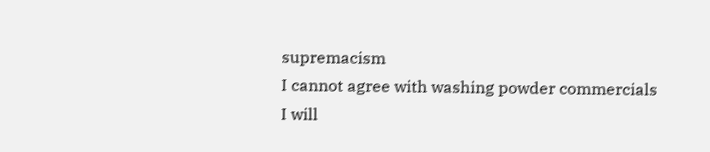supremacism
I cannot agree with washing powder commercials
I will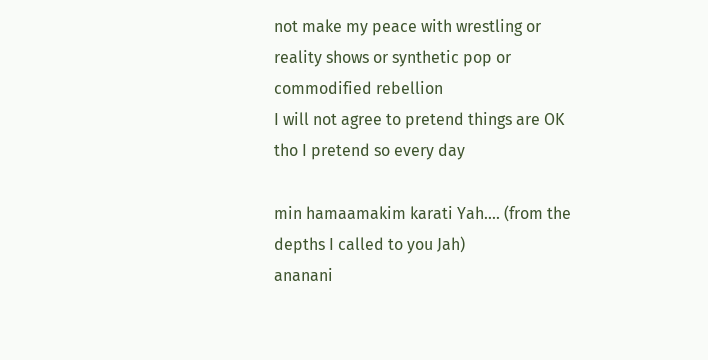not make my peace with wrestling or reality shows or synthetic pop or commodified rebellion
I will not agree to pretend things are OK
tho I pretend so every day

min hamaamakim karati Yah.... (from the depths I called to you Jah)
ananani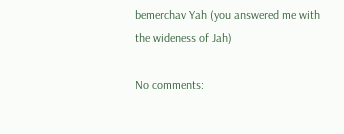bemerchav Yah (you answered me with the wideness of Jah)

No comments: